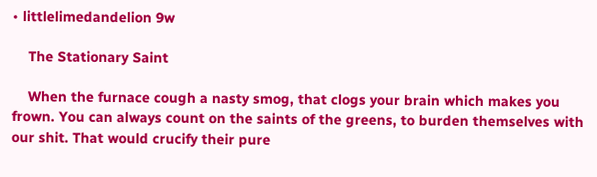• littlelimedandelion 9w

    The Stationary Saint

    When the furnace cough a nasty smog, that clogs your brain which makes you frown. You can always count on the saints of the greens, to burden themselves with our shit. That would crucify their pure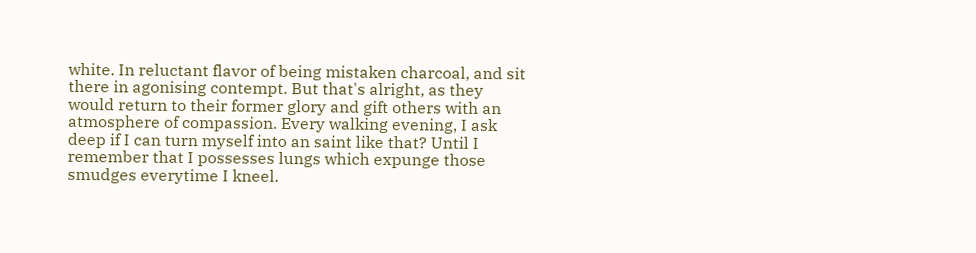white. In reluctant flavor of being mistaken charcoal, and sit there in agonising contempt. But that's alright, as they would return to their former glory and gift others with an atmosphere of compassion. Every walking evening, I ask deep if I can turn myself into an saint like that? Until I remember that I possesses lungs which expunge those smudges everytime I kneel.